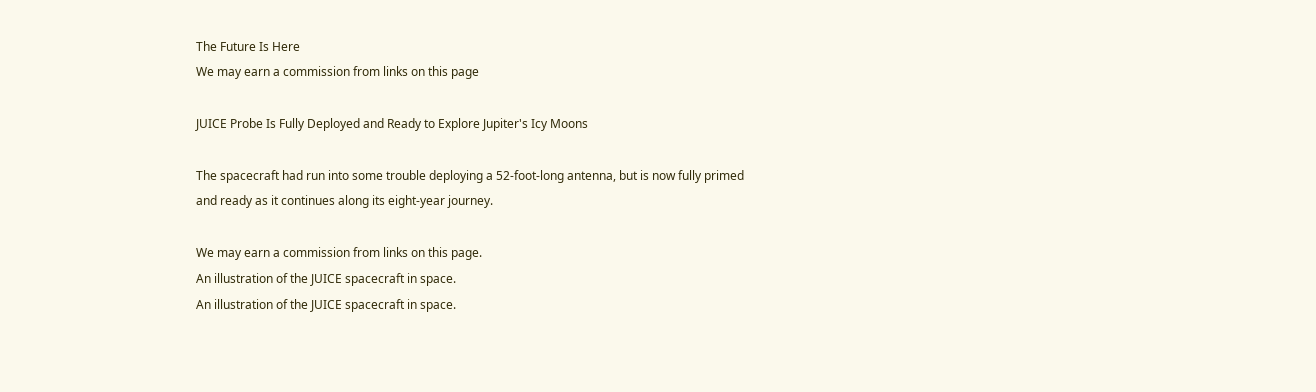The Future Is Here
We may earn a commission from links on this page

JUICE Probe Is Fully Deployed and Ready to Explore Jupiter's Icy Moons

The spacecraft had run into some trouble deploying a 52-foot-long antenna, but is now fully primed and ready as it continues along its eight-year journey.

We may earn a commission from links on this page.
An illustration of the JUICE spacecraft in space.
An illustration of the JUICE spacecraft in space.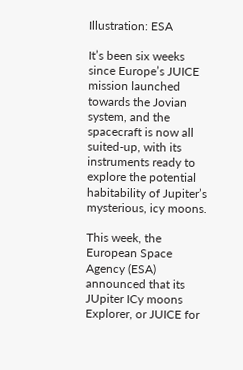Illustration: ESA

It’s been six weeks since Europe’s JUICE mission launched towards the Jovian system, and the spacecraft is now all suited-up, with its instruments ready to explore the potential habitability of Jupiter’s mysterious, icy moons.

This week, the European Space Agency (ESA) announced that its JUpiter ICy moons Explorer, or JUICE for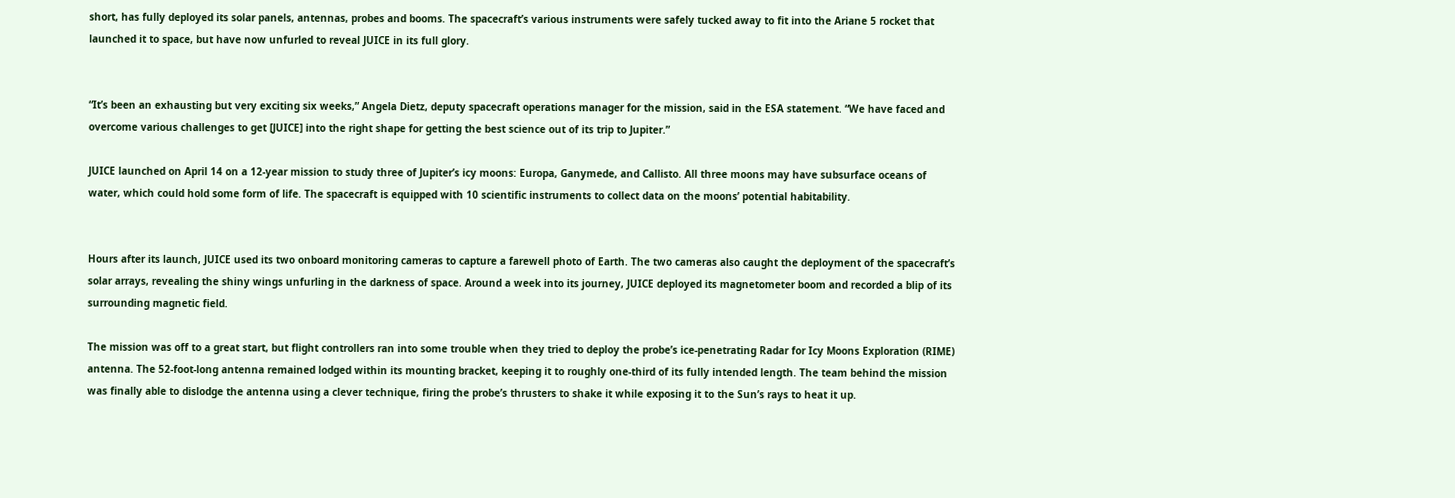short, has fully deployed its solar panels, antennas, probes and booms. The spacecraft’s various instruments were safely tucked away to fit into the Ariane 5 rocket that launched it to space, but have now unfurled to reveal JUICE in its full glory.


“It’s been an exhausting but very exciting six weeks,” Angela Dietz, deputy spacecraft operations manager for the mission, said in the ESA statement. “We have faced and overcome various challenges to get [JUICE] into the right shape for getting the best science out of its trip to Jupiter.”

JUICE launched on April 14 on a 12-year mission to study three of Jupiter’s icy moons: Europa, Ganymede, and Callisto. All three moons may have subsurface oceans of water, which could hold some form of life. The spacecraft is equipped with 10 scientific instruments to collect data on the moons’ potential habitability.


Hours after its launch, JUICE used its two onboard monitoring cameras to capture a farewell photo of Earth. The two cameras also caught the deployment of the spacecraft’s solar arrays, revealing the shiny wings unfurling in the darkness of space. Around a week into its journey, JUICE deployed its magnetometer boom and recorded a blip of its surrounding magnetic field.

The mission was off to a great start, but flight controllers ran into some trouble when they tried to deploy the probe’s ice-penetrating Radar for Icy Moons Exploration (RIME) antenna. The 52-foot-long antenna remained lodged within its mounting bracket, keeping it to roughly one-third of its fully intended length. The team behind the mission was finally able to dislodge the antenna using a clever technique, firing the probe’s thrusters to shake it while exposing it to the Sun’s rays to heat it up.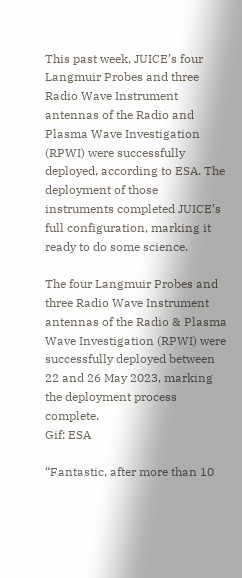This past week, JUICE’s four Langmuir Probes and three Radio Wave Instrument antennas of the Radio and Plasma Wave Investigation (RPWI) were successfully deployed, according to ESA. The deployment of those instruments completed JUICE’s full configuration, marking it ready to do some science.

The four Langmuir Probes and three Radio Wave Instrument antennas of the Radio & Plasma Wave Investigation (RPWI) were successfully deployed between 22 and 26 May 2023, marking the deployment process complete.
Gif: ESA

“Fantastic, after more than 10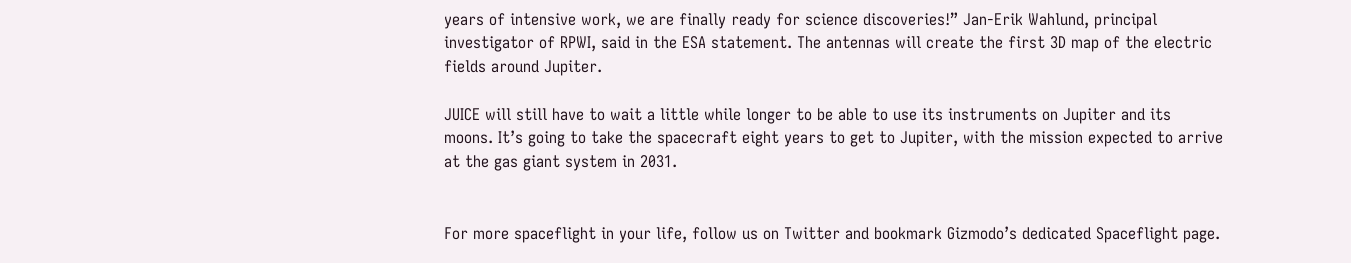years of intensive work, we are finally ready for science discoveries!” Jan-Erik Wahlund, principal investigator of RPWI, said in the ESA statement. The antennas will create the first 3D map of the electric fields around Jupiter.

JUICE will still have to wait a little while longer to be able to use its instruments on Jupiter and its moons. It’s going to take the spacecraft eight years to get to Jupiter, with the mission expected to arrive at the gas giant system in 2031.


For more spaceflight in your life, follow us on Twitter and bookmark Gizmodo’s dedicated Spaceflight page.